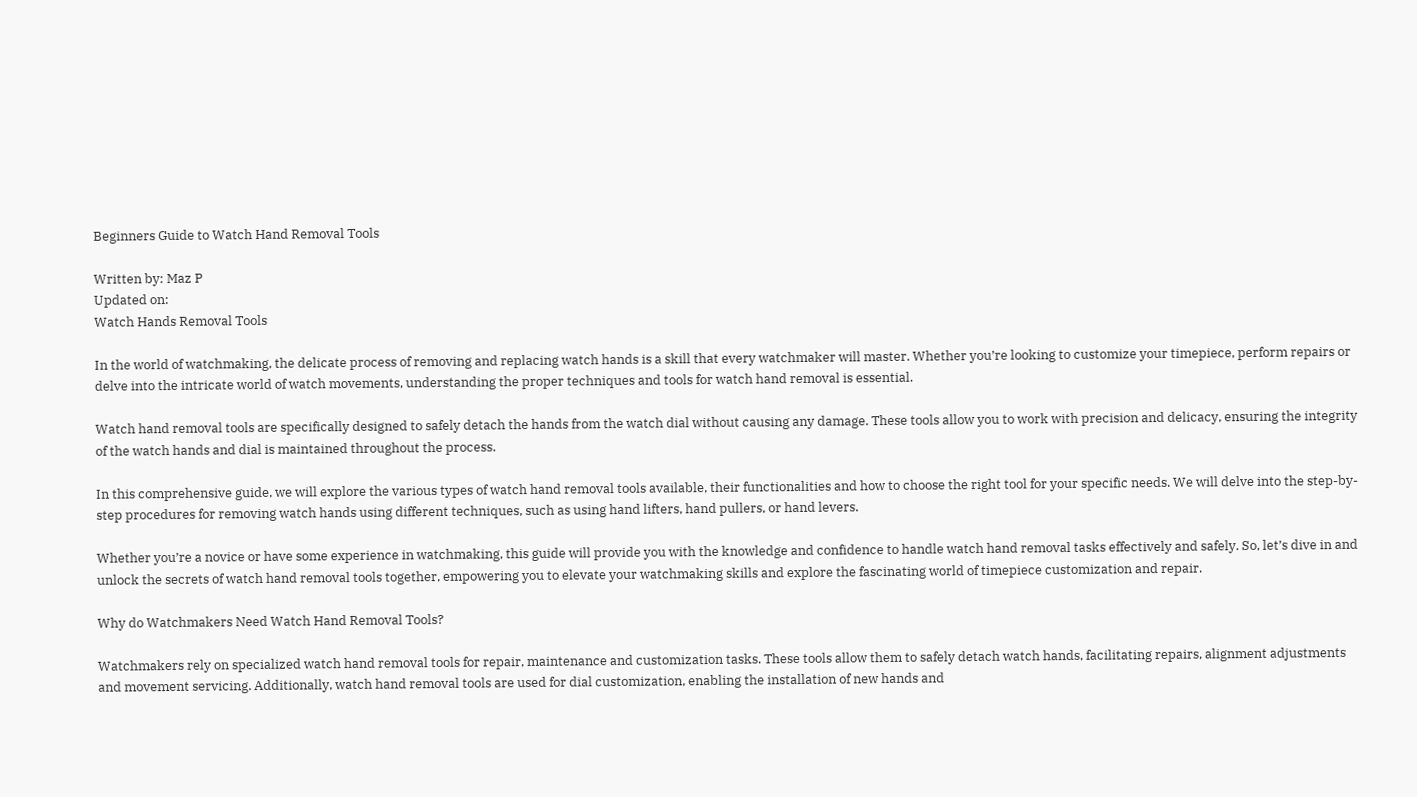Beginners Guide to Watch Hand Removal Tools

Written by: Maz P
Updated on:
Watch Hands Removal Tools

In the world of watchmaking, the delicate process of removing and replacing watch hands is a skill that every watchmaker will master. Whether you’re looking to customize your timepiece, perform repairs or delve into the intricate world of watch movements, understanding the proper techniques and tools for watch hand removal is essential.

Watch hand removal tools are specifically designed to safely detach the hands from the watch dial without causing any damage. These tools allow you to work with precision and delicacy, ensuring the integrity of the watch hands and dial is maintained throughout the process.

In this comprehensive guide, we will explore the various types of watch hand removal tools available, their functionalities and how to choose the right tool for your specific needs. We will delve into the step-by-step procedures for removing watch hands using different techniques, such as using hand lifters, hand pullers, or hand levers.

Whether you’re a novice or have some experience in watchmaking, this guide will provide you with the knowledge and confidence to handle watch hand removal tasks effectively and safely. So, let’s dive in and unlock the secrets of watch hand removal tools together, empowering you to elevate your watchmaking skills and explore the fascinating world of timepiece customization and repair.

Why do Watchmakers Need Watch Hand Removal Tools?

Watchmakers rely on specialized watch hand removal tools for repair, maintenance and customization tasks. These tools allow them to safely detach watch hands, facilitating repairs, alignment adjustments and movement servicing. Additionally, watch hand removal tools are used for dial customization, enabling the installation of new hands and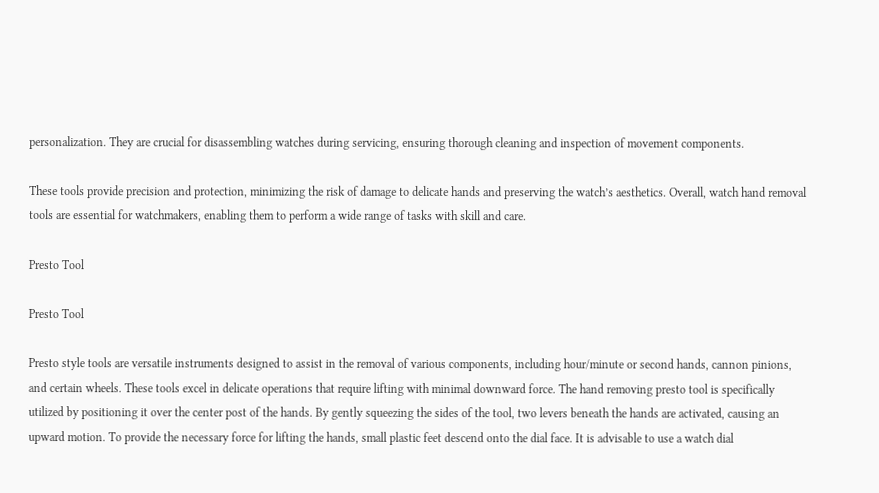personalization. They are crucial for disassembling watches during servicing, ensuring thorough cleaning and inspection of movement components.

These tools provide precision and protection, minimizing the risk of damage to delicate hands and preserving the watch’s aesthetics. Overall, watch hand removal tools are essential for watchmakers, enabling them to perform a wide range of tasks with skill and care.

Presto Tool

Presto Tool

Presto style tools are versatile instruments designed to assist in the removal of various components, including hour/minute or second hands, cannon pinions, and certain wheels. These tools excel in delicate operations that require lifting with minimal downward force. The hand removing presto tool is specifically utilized by positioning it over the center post of the hands. By gently squeezing the sides of the tool, two levers beneath the hands are activated, causing an upward motion. To provide the necessary force for lifting the hands, small plastic feet descend onto the dial face. It is advisable to use a watch dial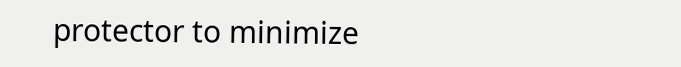protector to minimize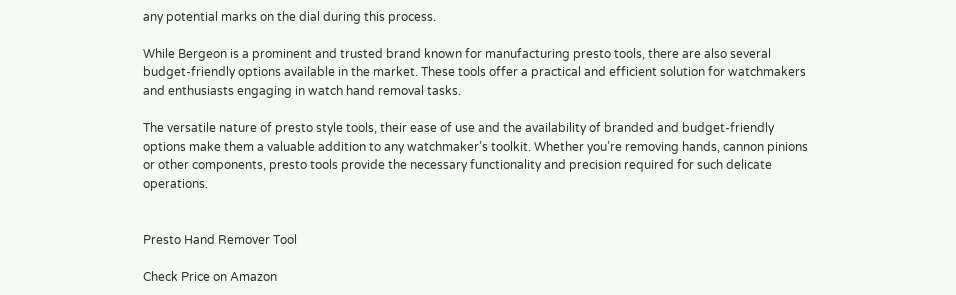any potential marks on the dial during this process.

While Bergeon is a prominent and trusted brand known for manufacturing presto tools, there are also several budget-friendly options available in the market. These tools offer a practical and efficient solution for watchmakers and enthusiasts engaging in watch hand removal tasks.

The versatile nature of presto style tools, their ease of use and the availability of branded and budget-friendly options make them a valuable addition to any watchmaker’s toolkit. Whether you’re removing hands, cannon pinions or other components, presto tools provide the necessary functionality and precision required for such delicate operations.


Presto Hand Remover Tool

Check Price on Amazon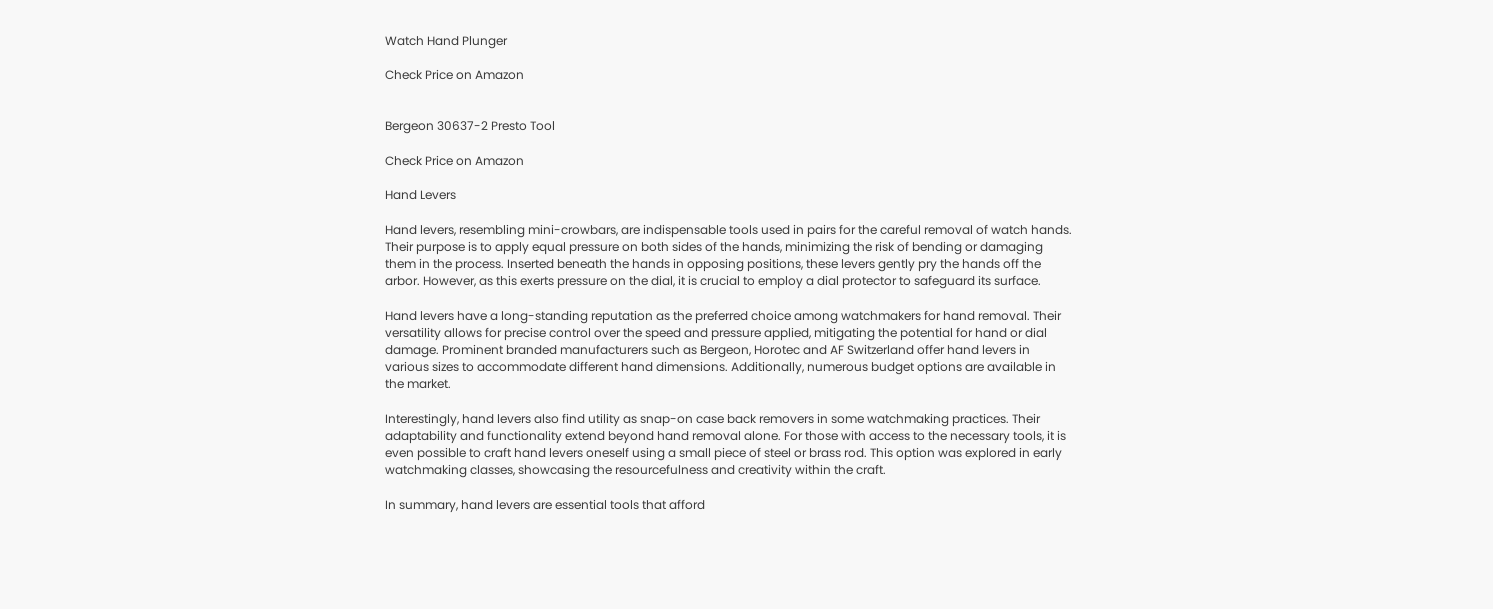Watch Hand Plunger

Check Price on Amazon


Bergeon 30637-2 Presto Tool

Check Price on Amazon

Hand Levers

Hand levers, resembling mini-crowbars, are indispensable tools used in pairs for the careful removal of watch hands. Their purpose is to apply equal pressure on both sides of the hands, minimizing the risk of bending or damaging them in the process. Inserted beneath the hands in opposing positions, these levers gently pry the hands off the arbor. However, as this exerts pressure on the dial, it is crucial to employ a dial protector to safeguard its surface.

Hand levers have a long-standing reputation as the preferred choice among watchmakers for hand removal. Their versatility allows for precise control over the speed and pressure applied, mitigating the potential for hand or dial damage. Prominent branded manufacturers such as Bergeon, Horotec and AF Switzerland offer hand levers in various sizes to accommodate different hand dimensions. Additionally, numerous budget options are available in the market.

Interestingly, hand levers also find utility as snap-on case back removers in some watchmaking practices. Their adaptability and functionality extend beyond hand removal alone. For those with access to the necessary tools, it is even possible to craft hand levers oneself using a small piece of steel or brass rod. This option was explored in early watchmaking classes, showcasing the resourcefulness and creativity within the craft.

In summary, hand levers are essential tools that afford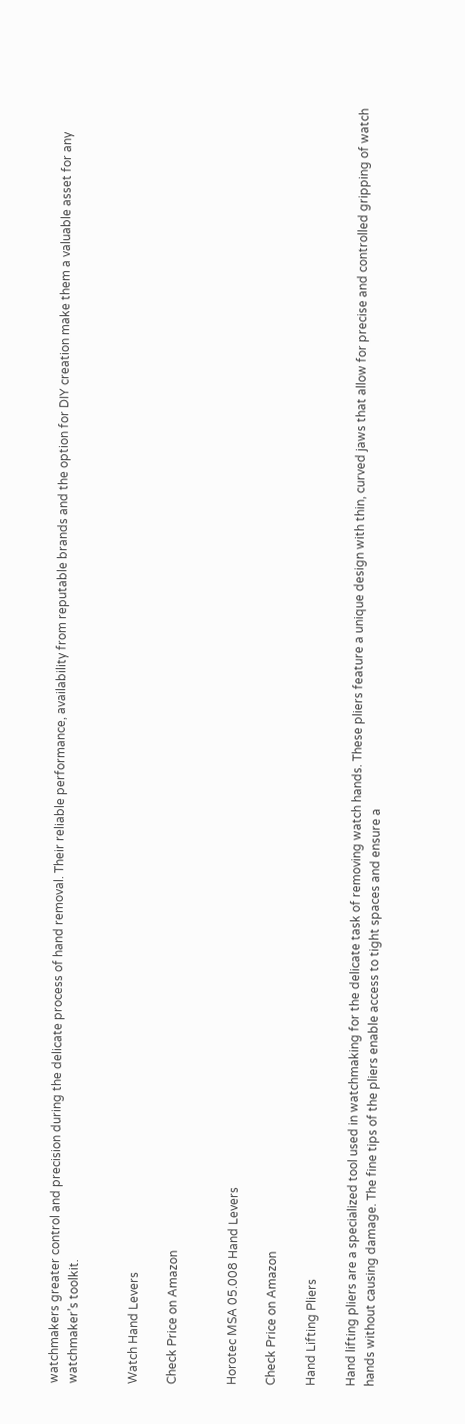watchmakers greater control and precision during the delicate process of hand removal. Their reliable performance, availability from reputable brands and the option for DIY creation make them a valuable asset for any watchmaker’s toolkit.


Watch Hand Levers

Check Price on Amazon


Horotec MSA 05.008 Hand Levers

Check Price on Amazon

Hand Lifting Pliers

Hand lifting pliers are a specialized tool used in watchmaking for the delicate task of removing watch hands. These pliers feature a unique design with thin, curved jaws that allow for precise and controlled gripping of watch hands without causing damage. The fine tips of the pliers enable access to tight spaces and ensure a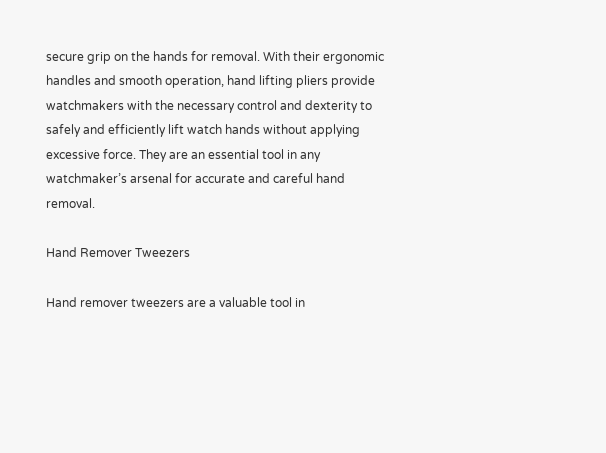secure grip on the hands for removal. With their ergonomic handles and smooth operation, hand lifting pliers provide watchmakers with the necessary control and dexterity to safely and efficiently lift watch hands without applying excessive force. They are an essential tool in any watchmaker’s arsenal for accurate and careful hand removal.

Hand Remover Tweezers

Hand remover tweezers are a valuable tool in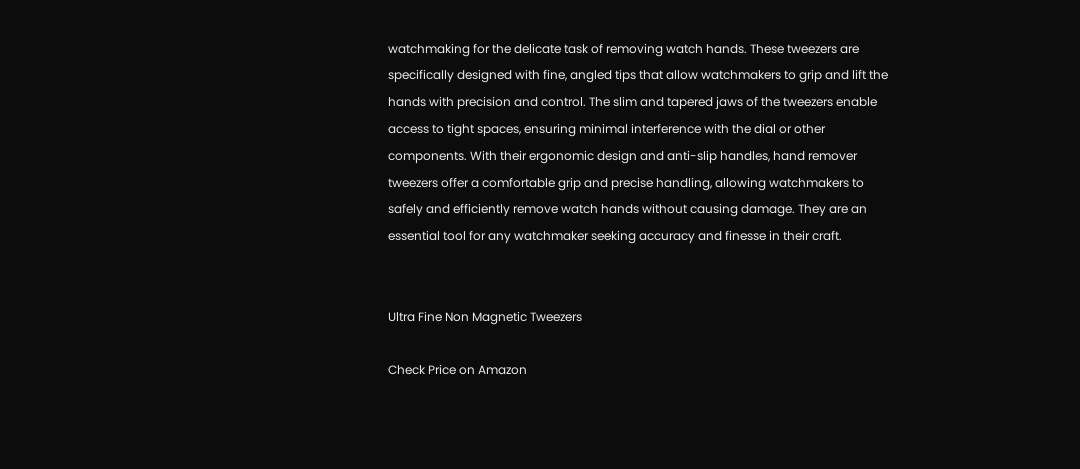watchmaking for the delicate task of removing watch hands. These tweezers are specifically designed with fine, angled tips that allow watchmakers to grip and lift the hands with precision and control. The slim and tapered jaws of the tweezers enable access to tight spaces, ensuring minimal interference with the dial or other components. With their ergonomic design and anti-slip handles, hand remover tweezers offer a comfortable grip and precise handling, allowing watchmakers to safely and efficiently remove watch hands without causing damage. They are an essential tool for any watchmaker seeking accuracy and finesse in their craft.


Ultra Fine Non Magnetic Tweezers

Check Price on Amazon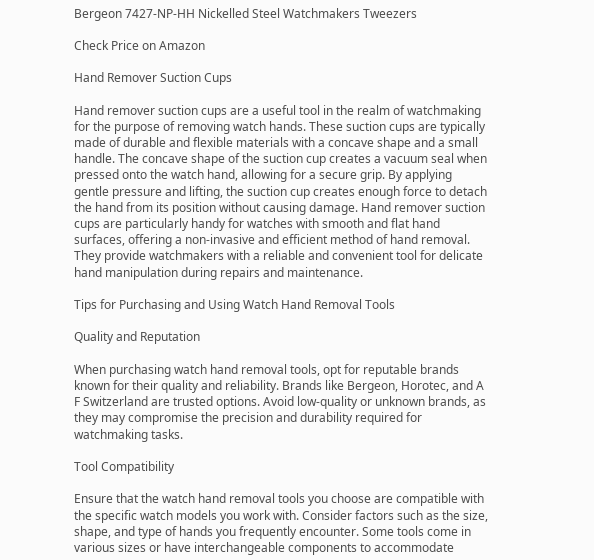Bergeon 7427-NP-HH Nickelled Steel Watchmakers Tweezers

Check Price on Amazon

Hand Remover Suction Cups

Hand remover suction cups are a useful tool in the realm of watchmaking for the purpose of removing watch hands. These suction cups are typically made of durable and flexible materials with a concave shape and a small handle. The concave shape of the suction cup creates a vacuum seal when pressed onto the watch hand, allowing for a secure grip. By applying gentle pressure and lifting, the suction cup creates enough force to detach the hand from its position without causing damage. Hand remover suction cups are particularly handy for watches with smooth and flat hand surfaces, offering a non-invasive and efficient method of hand removal. They provide watchmakers with a reliable and convenient tool for delicate hand manipulation during repairs and maintenance.

Tips for Purchasing and Using Watch Hand Removal Tools

Quality and Reputation

When purchasing watch hand removal tools, opt for reputable brands known for their quality and reliability. Brands like Bergeon, Horotec, and A F Switzerland are trusted options. Avoid low-quality or unknown brands, as they may compromise the precision and durability required for watchmaking tasks.

Tool Compatibility

Ensure that the watch hand removal tools you choose are compatible with the specific watch models you work with. Consider factors such as the size, shape, and type of hands you frequently encounter. Some tools come in various sizes or have interchangeable components to accommodate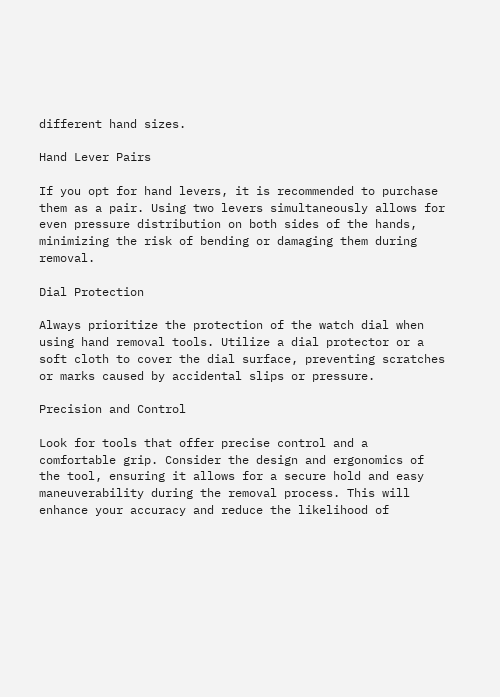different hand sizes.

Hand Lever Pairs

If you opt for hand levers, it is recommended to purchase them as a pair. Using two levers simultaneously allows for even pressure distribution on both sides of the hands, minimizing the risk of bending or damaging them during removal.

Dial Protection

Always prioritize the protection of the watch dial when using hand removal tools. Utilize a dial protector or a soft cloth to cover the dial surface, preventing scratches or marks caused by accidental slips or pressure.

Precision and Control

Look for tools that offer precise control and a comfortable grip. Consider the design and ergonomics of the tool, ensuring it allows for a secure hold and easy maneuverability during the removal process. This will enhance your accuracy and reduce the likelihood of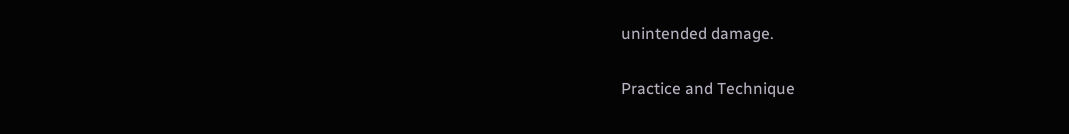unintended damage.

Practice and Technique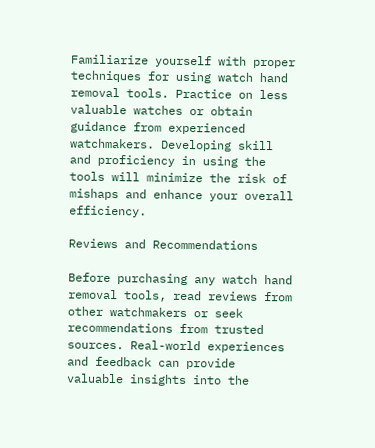Familiarize yourself with proper techniques for using watch hand removal tools. Practice on less valuable watches or obtain guidance from experienced watchmakers. Developing skill and proficiency in using the tools will minimize the risk of mishaps and enhance your overall efficiency.

Reviews and Recommendations

Before purchasing any watch hand removal tools, read reviews from other watchmakers or seek recommendations from trusted sources. Real-world experiences and feedback can provide valuable insights into the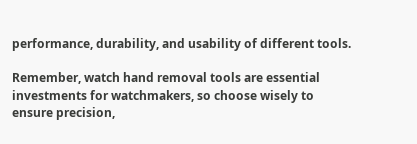performance, durability, and usability of different tools.

Remember, watch hand removal tools are essential investments for watchmakers, so choose wisely to ensure precision,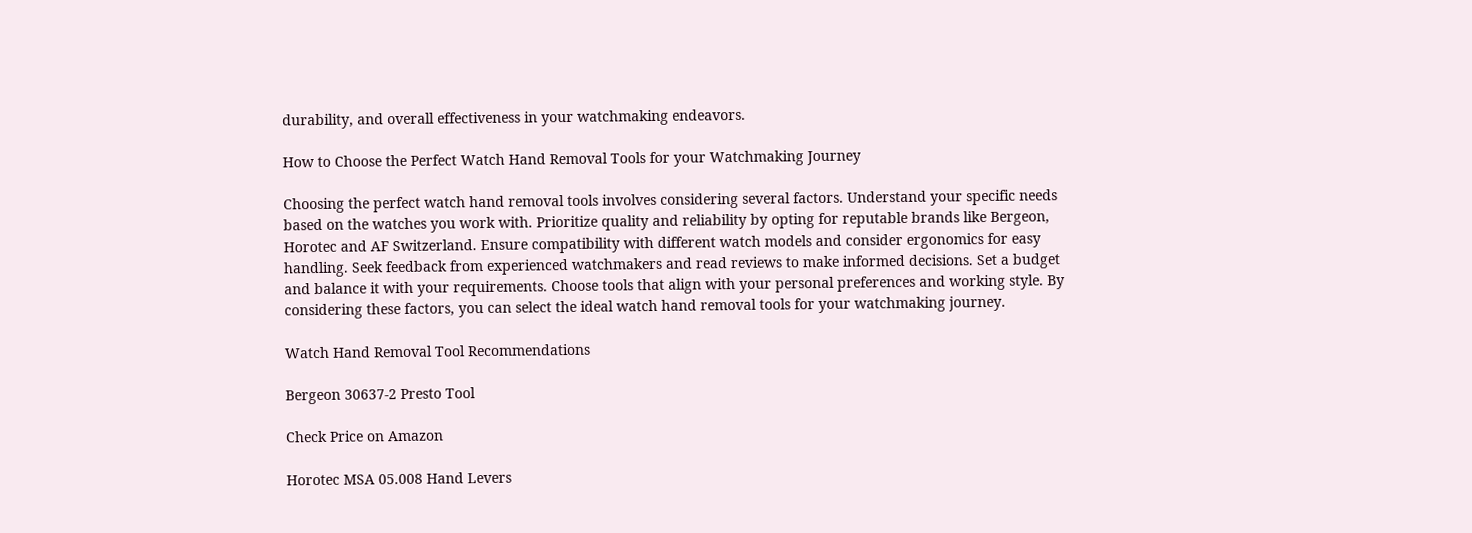durability, and overall effectiveness in your watchmaking endeavors.

How to Choose the Perfect Watch Hand Removal Tools for your Watchmaking Journey

Choosing the perfect watch hand removal tools involves considering several factors. Understand your specific needs based on the watches you work with. Prioritize quality and reliability by opting for reputable brands like Bergeon, Horotec and AF Switzerland. Ensure compatibility with different watch models and consider ergonomics for easy handling. Seek feedback from experienced watchmakers and read reviews to make informed decisions. Set a budget and balance it with your requirements. Choose tools that align with your personal preferences and working style. By considering these factors, you can select the ideal watch hand removal tools for your watchmaking journey.

Watch Hand Removal Tool Recommendations

Bergeon 30637-2 Presto Tool

Check Price on Amazon

Horotec MSA 05.008 Hand Levers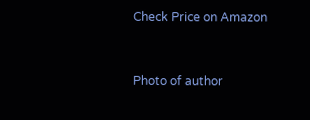Check Price on Amazon


Photo of author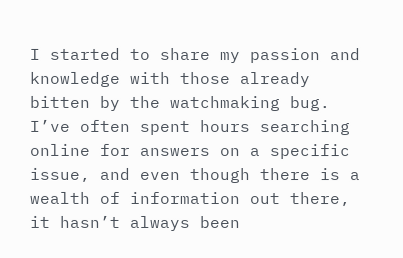I started to share my passion and knowledge with those already bitten by the watchmaking bug. I’ve often spent hours searching online for answers on a specific issue, and even though there is a wealth of information out there, it hasn’t always been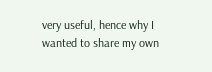very useful, hence why I wanted to share my own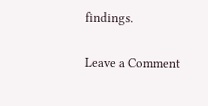findings.

Leave a Comment